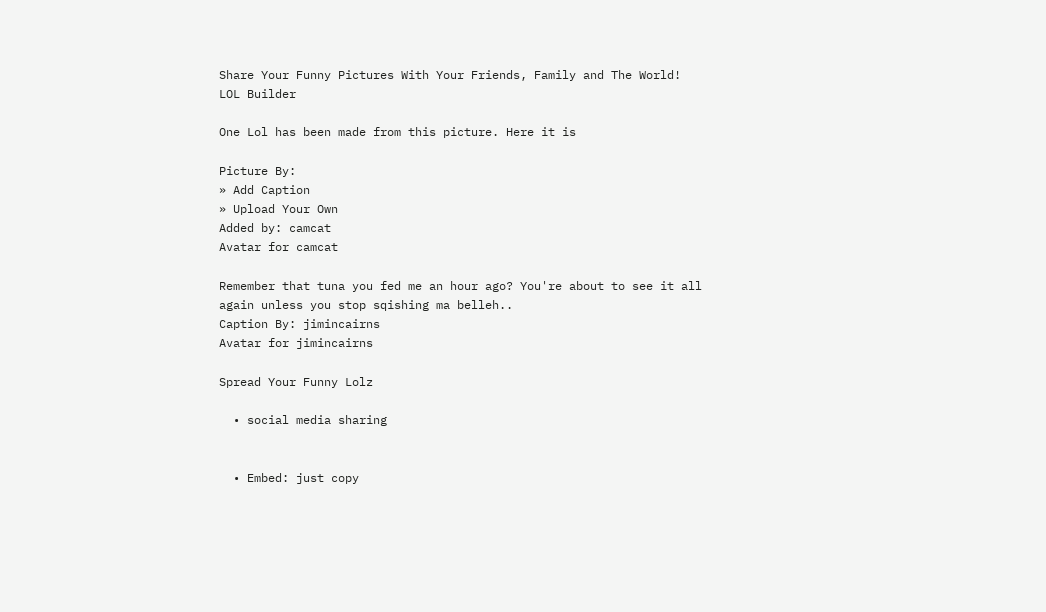Share Your Funny Pictures With Your Friends, Family and The World!
LOL Builder

One Lol has been made from this picture. Here it is

Picture By:
» Add Caption
» Upload Your Own
Added by: camcat
Avatar for camcat

Remember that tuna you fed me an hour ago? You're about to see it all again unless you stop sqishing ma belleh..
Caption By: jimincairns
Avatar for jimincairns

Spread Your Funny Lolz

  • social media sharing


  • Embed: just copy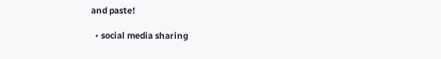and paste!

  • social media sharing